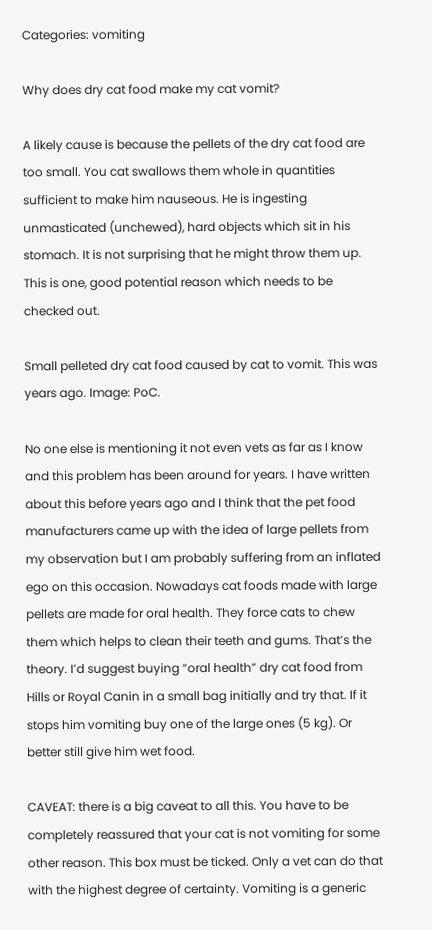Categories: vomiting

Why does dry cat food make my cat vomit?

A likely cause is because the pellets of the dry cat food are too small. You cat swallows them whole in quantities sufficient to make him nauseous. He is ingesting unmasticated (unchewed), hard objects which sit in his stomach. It is not surprising that he might throw them up. This is one, good potential reason which needs to be checked out.

Small pelleted dry cat food caused by cat to vomit. This was years ago. Image: PoC.

No one else is mentioning it not even vets as far as I know and this problem has been around for years. I have written about this before years ago and I think that the pet food manufacturers came up with the idea of large pellets from my observation but I am probably suffering from an inflated ego on this occasion. Nowadays cat foods made with large pellets are made for oral health. They force cats to chew them which helps to clean their teeth and gums. That’s the theory. I’d suggest buying “oral health” dry cat food from Hills or Royal Canin in a small bag initially and try that. If it stops him vomiting buy one of the large ones (5 kg). Or better still give him wet food.

CAVEAT: there is a big caveat to all this. You have to be completely reassured that your cat is not vomiting for some other reason. This box must be ticked. Only a vet can do that with the highest degree of certainty. Vomiting is a generic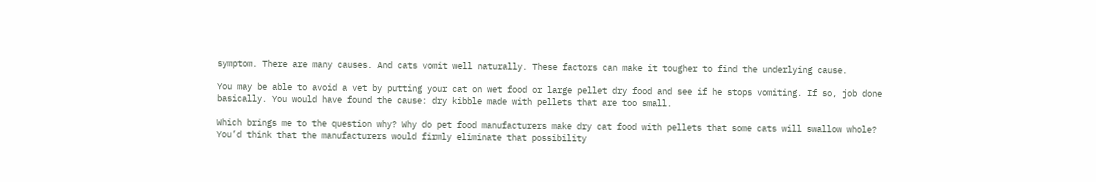symptom. There are many causes. And cats vomit well naturally. These factors can make it tougher to find the underlying cause.

You may be able to avoid a vet by putting your cat on wet food or large pellet dry food and see if he stops vomiting. If so, job done basically. You would have found the cause: dry kibble made with pellets that are too small.

Which brings me to the question why? Why do pet food manufacturers make dry cat food with pellets that some cats will swallow whole? You’d think that the manufacturers would firmly eliminate that possibility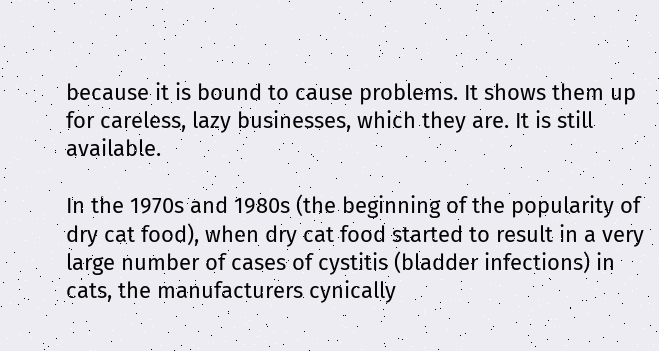because it is bound to cause problems. It shows them up for careless, lazy businesses, which they are. It is still available.

In the 1970s and 1980s (the beginning of the popularity of dry cat food), when dry cat food started to result in a very large number of cases of cystitis (bladder infections) in cats, the manufacturers cynically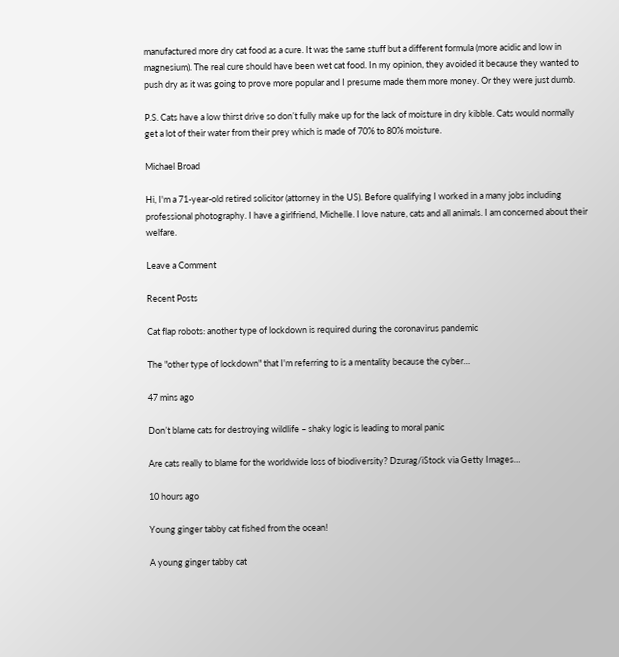manufactured more dry cat food as a cure. It was the same stuff but a different formula (more acidic and low in magnesium). The real cure should have been wet cat food. In my opinion, they avoided it because they wanted to push dry as it was going to prove more popular and I presume made them more money. Or they were just dumb.

P.S. Cats have a low thirst drive so don’t fully make up for the lack of moisture in dry kibble. Cats would normally get a lot of their water from their prey which is made of 70% to 80% moisture.

Michael Broad

Hi, I'm a 71-year-old retired solicitor (attorney in the US). Before qualifying I worked in a many jobs including professional photography. I have a girlfriend, Michelle. I love nature, cats and all animals. I am concerned about their welfare.

Leave a Comment

Recent Posts

Cat flap robots: another type of lockdown is required during the coronavirus pandemic

The "other type of lockdown" that I'm referring to is a mentality because the cyber…

47 mins ago

Don’t blame cats for destroying wildlife – shaky logic is leading to moral panic

Are cats really to blame for the worldwide loss of biodiversity? Dzurag/iStock via Getty Images…

10 hours ago

Young ginger tabby cat fished from the ocean!

A young ginger tabby cat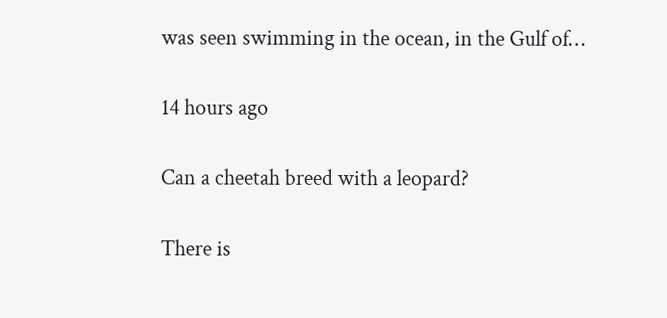was seen swimming in the ocean, in the Gulf of…

14 hours ago

Can a cheetah breed with a leopard?

There is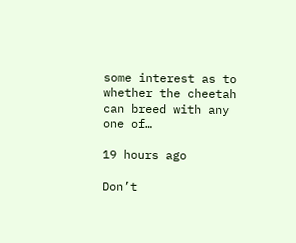some interest as to whether the cheetah can breed with any one of…

19 hours ago

Don’t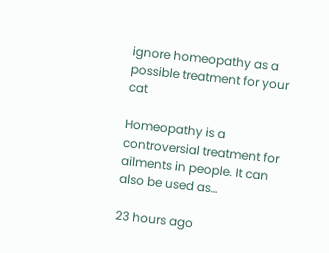ignore homeopathy as a possible treatment for your cat

Homeopathy is a controversial treatment for ailments in people. It can also be used as…

23 hours ago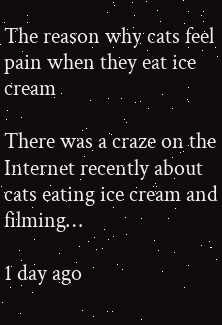The reason why cats feel pain when they eat ice cream

There was a craze on the Internet recently about cats eating ice cream and filming…

1 day ago